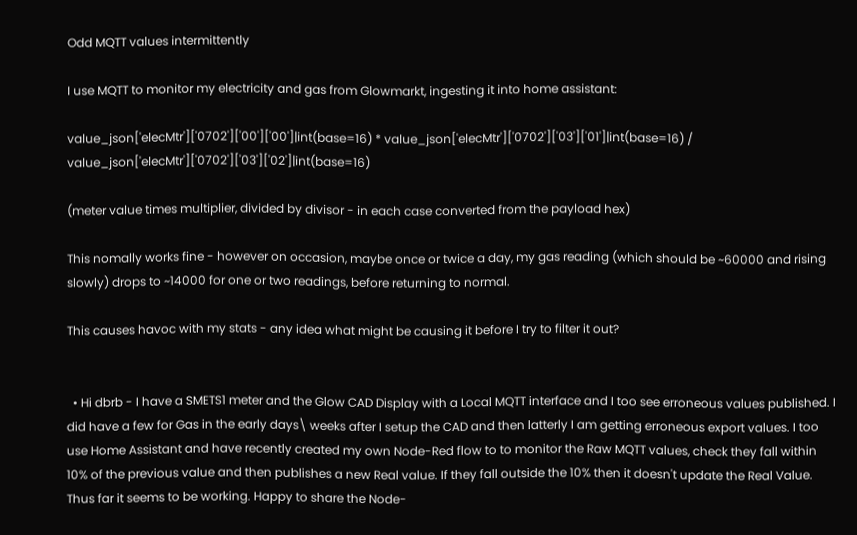Odd MQTT values intermittently

I use MQTT to monitor my electricity and gas from Glowmarkt, ingesting it into home assistant:

value_json['elecMtr']['0702']['00']['00']|int(base=16) * value_json['elecMtr']['0702']['03']['01']|int(base=16) / value_json['elecMtr']['0702']['03']['02']|int(base=16)

(meter value times multiplier, divided by divisor - in each case converted from the payload hex)

This nomally works fine - however on occasion, maybe once or twice a day, my gas reading (which should be ~60000 and rising slowly) drops to ~14000 for one or two readings, before returning to normal.

This causes havoc with my stats - any idea what might be causing it before I try to filter it out?


  • Hi dbrb - I have a SMETS1 meter and the Glow CAD Display with a Local MQTT interface and I too see erroneous values published. I did have a few for Gas in the early days\ weeks after I setup the CAD and then latterly I am getting erroneous export values. I too use Home Assistant and have recently created my own Node-Red flow to to monitor the Raw MQTT values, check they fall within 10% of the previous value and then publishes a new Real value. If they fall outside the 10% then it doesn't update the Real Value. Thus far it seems to be working. Happy to share the Node-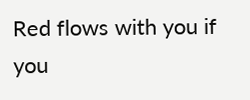Red flows with you if you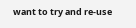want to try and re-use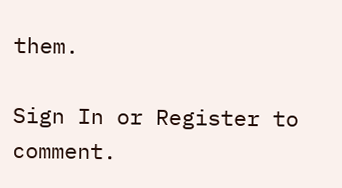them.

Sign In or Register to comment.